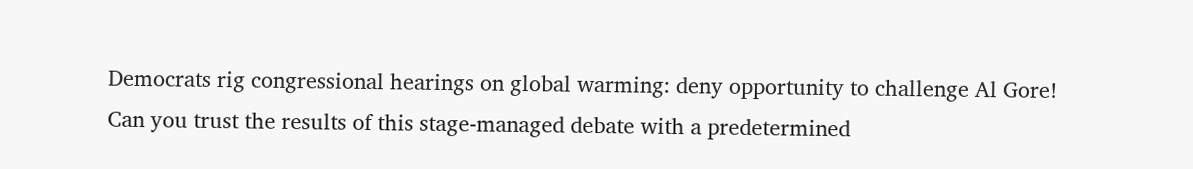Democrats rig congressional hearings on global warming: deny opportunity to challenge Al Gore! Can you trust the results of this stage-managed debate with a predetermined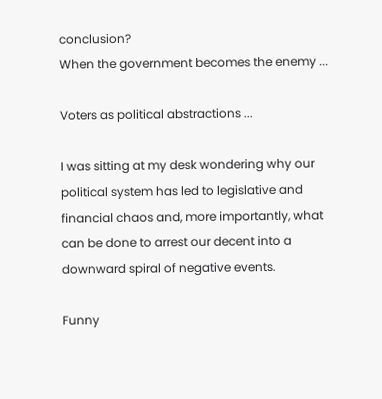conclusion?
When the government becomes the enemy ...

Voters as political abstractions ...

I was sitting at my desk wondering why our political system has led to legislative and financial chaos and, more importantly, what can be done to arrest our decent into a downward spiral of negative events.

Funny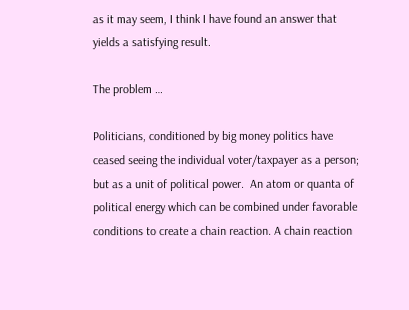as it may seem, I think I have found an answer that yields a satisfying result.

The problem …

Politicians, conditioned by big money politics have ceased seeing the individual voter/taxpayer as a person; but as a unit of political power.  An atom or quanta of political energy which can be combined under favorable conditions to create a chain reaction. A chain reaction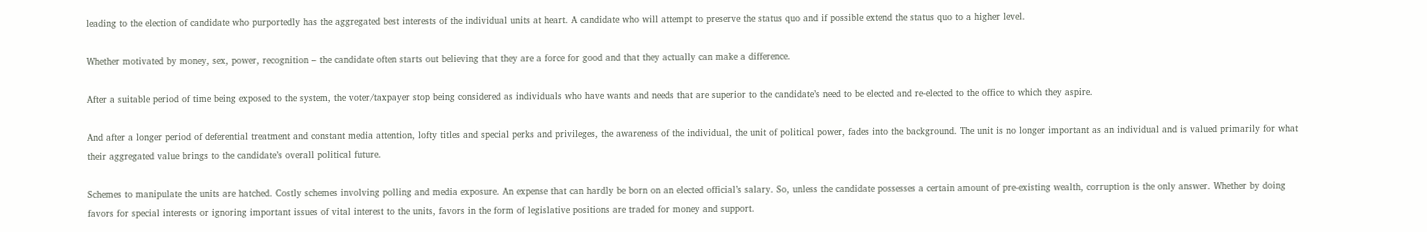leading to the election of candidate who purportedly has the aggregated best interests of the individual units at heart. A candidate who will attempt to preserve the status quo and if possible extend the status quo to a higher level.

Whether motivated by money, sex, power, recognition – the candidate often starts out believing that they are a force for good and that they actually can make a difference.

After a suitable period of time being exposed to the system, the voter/taxpayer stop being considered as individuals who have wants and needs that are superior to the candidate’s need to be elected and re-elected to the office to which they aspire.

And after a longer period of deferential treatment and constant media attention, lofty titles and special perks and privileges, the awareness of the individual, the unit of political power, fades into the background. The unit is no longer important as an individual and is valued primarily for what their aggregated value brings to the candidate’s overall political future.

Schemes to manipulate the units are hatched. Costly schemes involving polling and media exposure. An expense that can hardly be born on an elected official’s salary. So, unless the candidate possesses a certain amount of pre-existing wealth, corruption is the only answer. Whether by doing favors for special interests or ignoring important issues of vital interest to the units, favors in the form of legislative positions are traded for money and support.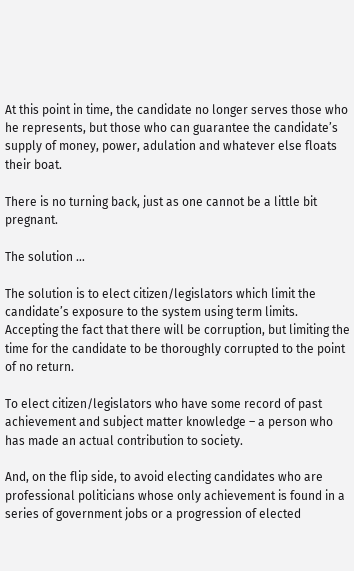At this point in time, the candidate no longer serves those who he represents, but those who can guarantee the candidate’s supply of money, power, adulation and whatever else floats their boat.

There is no turning back, just as one cannot be a little bit pregnant.

The solution …

The solution is to elect citizen/legislators which limit the candidate’s exposure to the system using term limits. Accepting the fact that there will be corruption, but limiting the time for the candidate to be thoroughly corrupted to the point of no return.

To elect citizen/legislators who have some record of past achievement and subject matter knowledge – a person who has made an actual contribution to society.

And, on the flip side, to avoid electing candidates who are professional politicians whose only achievement is found in a series of government jobs or a progression of elected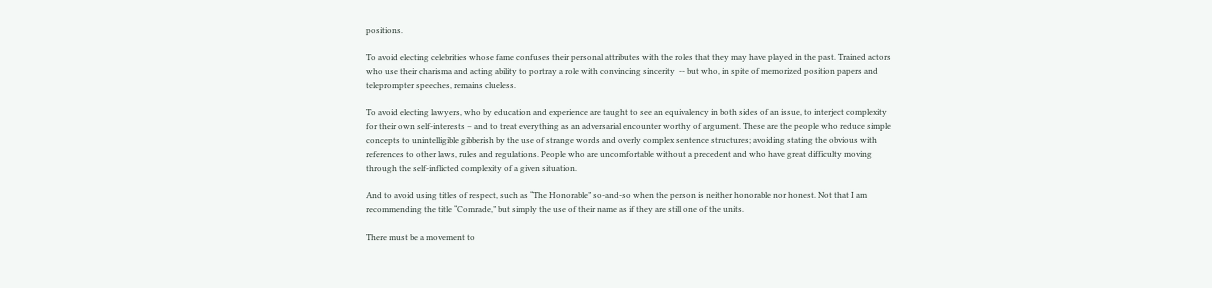positions.

To avoid electing celebrities whose fame confuses their personal attributes with the roles that they may have played in the past. Trained actors who use their charisma and acting ability to portray a role with convincing sincerity  -- but who, in spite of memorized position papers and teleprompter speeches, remains clueless.

To avoid electing lawyers, who by education and experience are taught to see an equivalency in both sides of an issue, to interject complexity for their own self-interests – and to treat everything as an adversarial encounter worthy of argument. These are the people who reduce simple concepts to unintelligible gibberish by the use of strange words and overly complex sentence structures; avoiding stating the obvious with references to other laws, rules and regulations. People who are uncomfortable without a precedent and who have great difficulty moving through the self-inflicted complexity of a given situation.

And to avoid using titles of respect, such as “The Honorable” so-and-so when the person is neither honorable nor honest. Not that I am recommending the title “Comrade,” but simply the use of their name as if they are still one of the units.

There must be a movement to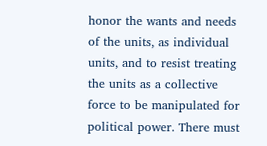honor the wants and needs of the units, as individual units, and to resist treating the units as a collective force to be manipulated for political power. There must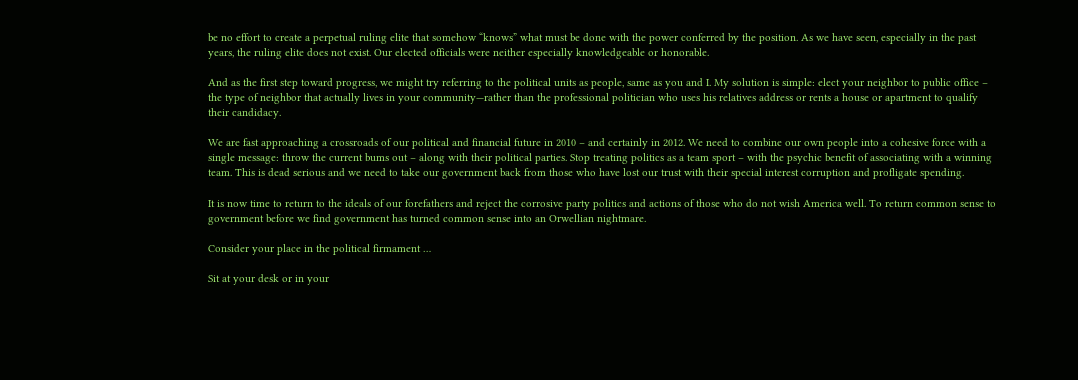be no effort to create a perpetual ruling elite that somehow “knows” what must be done with the power conferred by the position. As we have seen, especially in the past years, the ruling elite does not exist. Our elected officials were neither especially knowledgeable or honorable.

And as the first step toward progress, we might try referring to the political units as people, same as you and I. My solution is simple: elect your neighbor to public office – the type of neighbor that actually lives in your community—rather than the professional politician who uses his relatives address or rents a house or apartment to qualify their candidacy.

We are fast approaching a crossroads of our political and financial future in 2010 – and certainly in 2012. We need to combine our own people into a cohesive force with a single message: throw the current bums out – along with their political parties. Stop treating politics as a team sport – with the psychic benefit of associating with a winning team. This is dead serious and we need to take our government back from those who have lost our trust with their special interest corruption and profligate spending.

It is now time to return to the ideals of our forefathers and reject the corrosive party politics and actions of those who do not wish America well. To return common sense to government before we find government has turned common sense into an Orwellian nightmare.

Consider your place in the political firmament …

Sit at your desk or in your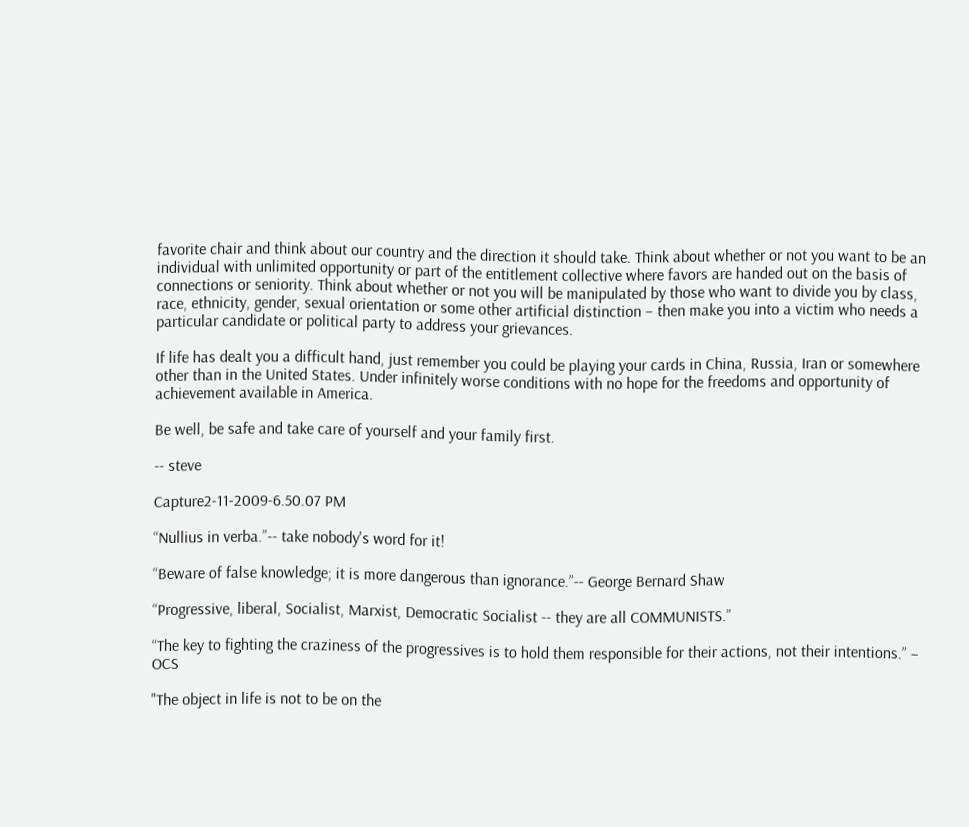favorite chair and think about our country and the direction it should take. Think about whether or not you want to be an individual with unlimited opportunity or part of the entitlement collective where favors are handed out on the basis of connections or seniority. Think about whether or not you will be manipulated by those who want to divide you by class, race, ethnicity, gender, sexual orientation or some other artificial distinction – then make you into a victim who needs a particular candidate or political party to address your grievances.

If life has dealt you a difficult hand, just remember you could be playing your cards in China, Russia, Iran or somewhere other than in the United States. Under infinitely worse conditions with no hope for the freedoms and opportunity of achievement available in America.

Be well, be safe and take care of yourself and your family first.

-- steve

Capture2-11-2009-6.50.07 PM

“Nullius in verba.”-- take nobody's word for it!

“Beware of false knowledge; it is more dangerous than ignorance.”-- George Bernard Shaw

“Progressive, liberal, Socialist, Marxist, Democratic Socialist -- they are all COMMUNISTS.”

“The key to fighting the craziness of the progressives is to hold them responsible for their actions, not their intentions.” – OCS

"The object in life is not to be on the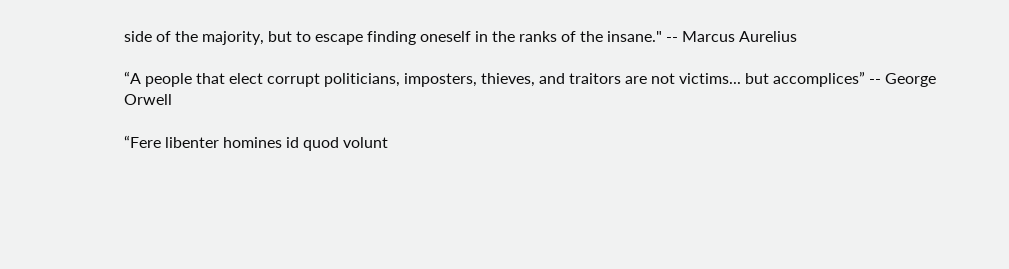side of the majority, but to escape finding oneself in the ranks of the insane." -- Marcus Aurelius

“A people that elect corrupt politicians, imposters, thieves, and traitors are not victims... but accomplices” -- George Orwell

“Fere libenter homines id quod volunt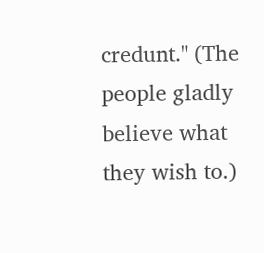credunt." (The people gladly believe what they wish to.)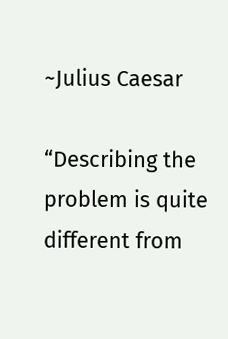~Julius Caesar

“Describing the problem is quite different from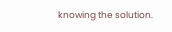knowing the solution.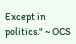Except in politics." ~ OCS